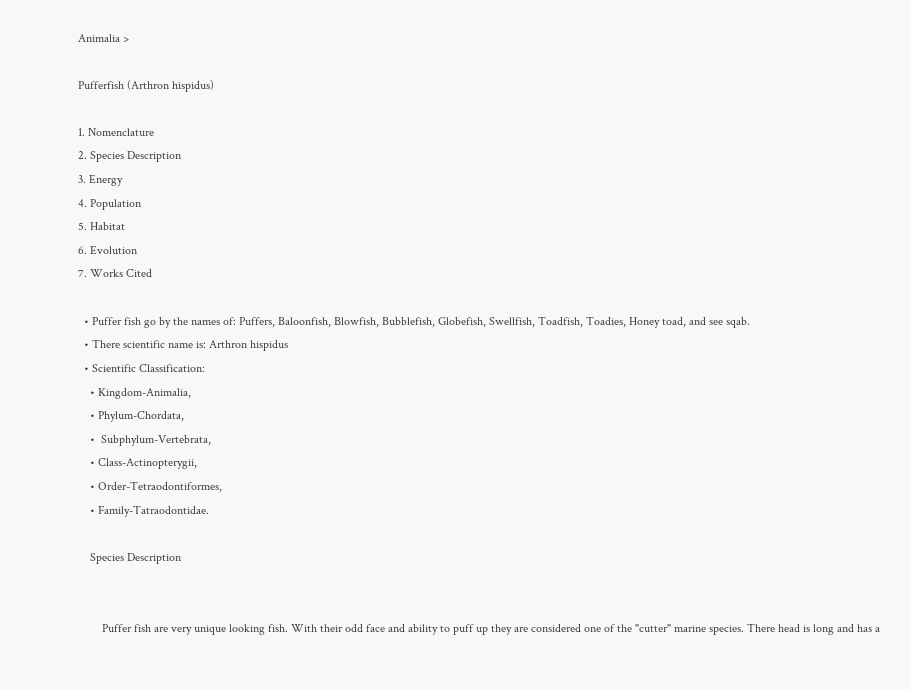Animalia >

Pufferfish (Arthron hispidus)

1. Nomenclature
2. Species Description
3. Energy
4. Population
5. Habitat
6. Evolution
7. Works Cited

  • Puffer fish go by the names of: Puffers, Baloonfish, Blowfish, Bubblefish, Globefish, Swellfish, Toadfish, Toadies, Honey toad, and see sqab.
  • There scientific name is: Arthron hispidus
  • Scientific Classification:
    • Kingdom-Animalia,
    • Phylum-Chordata,
    •  Subphylum-Vertebrata,
    • Class-Actinopterygii,
    • Order-Tetraodontiformes,
    • Family-Tatraodontidae.

    Species Description


        Puffer fish are very unique looking fish. With their odd face and ability to puff up they are considered one of the "cutter" marine species. There head is long and has a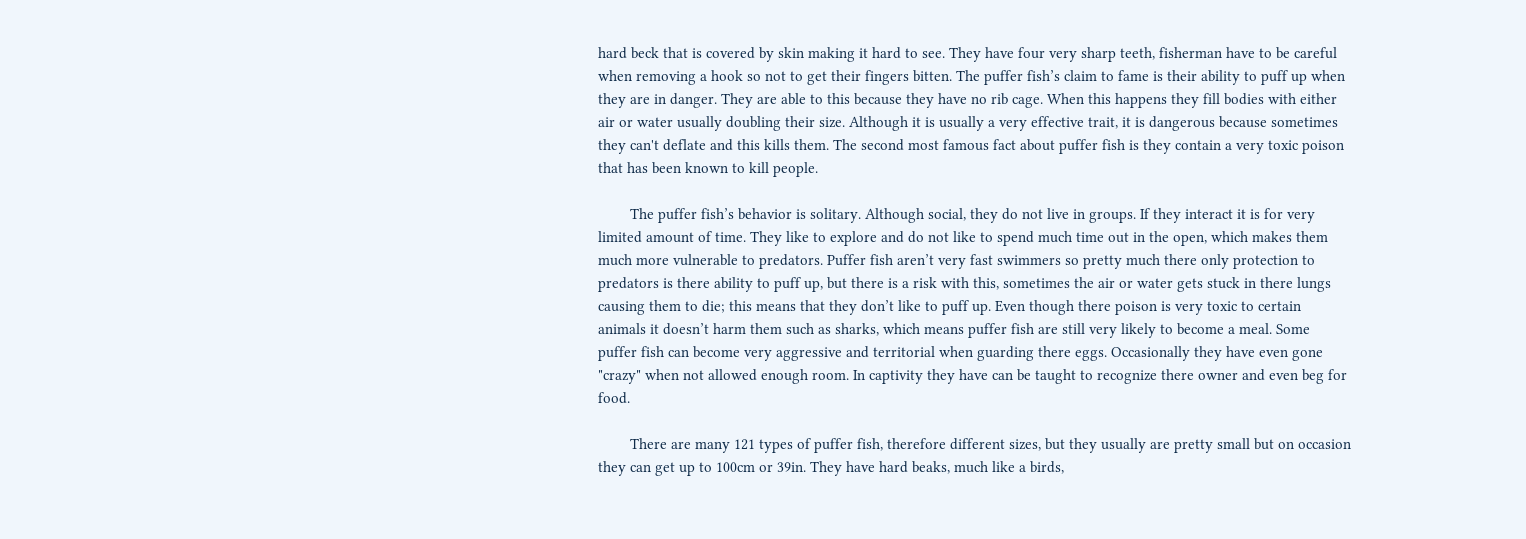hard beck that is covered by skin making it hard to see. They have four very sharp teeth, fisherman have to be careful when removing a hook so not to get their fingers bitten. The puffer fish’s claim to fame is their ability to puff up when they are in danger. They are able to this because they have no rib cage. When this happens they fill bodies with either air or water usually doubling their size. Although it is usually a very effective trait, it is dangerous because sometimes they can't deflate and this kills them. The second most famous fact about puffer fish is they contain a very toxic poison that has been known to kill people.

        The puffer fish’s behavior is solitary. Although social, they do not live in groups. If they interact it is for very limited amount of time. They like to explore and do not like to spend much time out in the open, which makes them much more vulnerable to predators. Puffer fish aren’t very fast swimmers so pretty much there only protection to predators is there ability to puff up, but there is a risk with this, sometimes the air or water gets stuck in there lungs causing them to die; this means that they don’t like to puff up. Even though there poison is very toxic to certain animals it doesn’t harm them such as sharks, which means puffer fish are still very likely to become a meal. Some puffer fish can become very aggressive and territorial when guarding there eggs. Occasionally they have even gone "crazy" when not allowed enough room. In captivity they have can be taught to recognize there owner and even beg for food.

        There are many 121 types of puffer fish, therefore different sizes, but they usually are pretty small but on occasion they can get up to 100cm or 39in. They have hard beaks, much like a birds,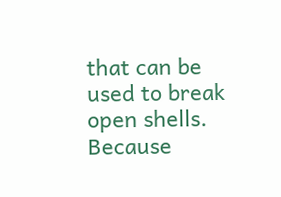that can be used to break open shells.  Because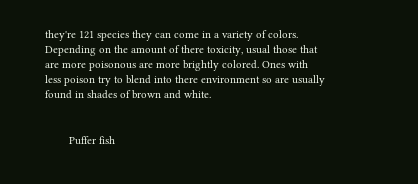they're 121 species they can come in a variety of colors. Depending on the amount of there toxicity, usual those that are more poisonous are more brightly colored. Ones with less poison try to blend into there environment so are usually found in shades of brown and white.


        Puffer fish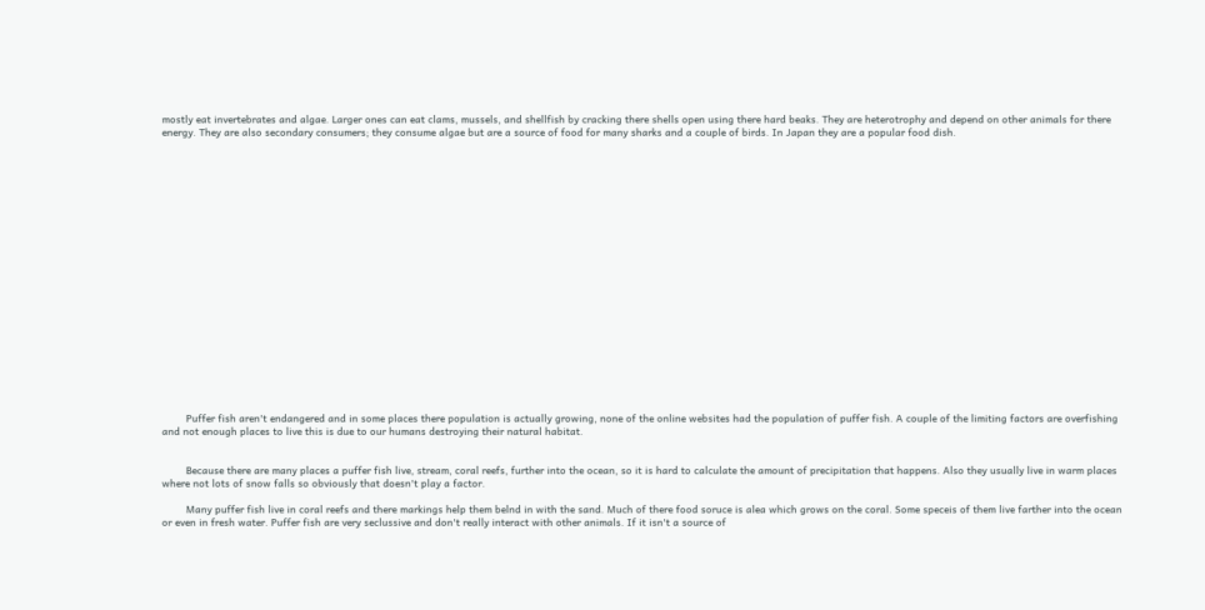mostly eat invertebrates and algae. Larger ones can eat clams, mussels, and shellfish by cracking there shells open using there hard beaks. They are heterotrophy and depend on other animals for there energy. They are also secondary consumers; they consume algae but are a source of food for many sharks and a couple of birds. In Japan they are a popular food dish.





















        Puffer fish aren't endangered and in some places there population is actually growing, none of the online websites had the population of puffer fish. A couple of the limiting factors are overfishing and not enough places to live this is due to our humans destroying their natural habitat.


        Because there are many places a puffer fish live, stream, coral reefs, further into the ocean, so it is hard to calculate the amount of precipitation that happens. Also they usually live in warm places where not lots of snow falls so obviously that doesn't play a factor.

        Many puffer fish live in coral reefs and there markings help them belnd in with the sand. Much of there food soruce is alea which grows on the coral. Some speceis of them live farther into the ocean or even in fresh water. Puffer fish are very seclussive and don't really interact with other animals. If it isn't a source of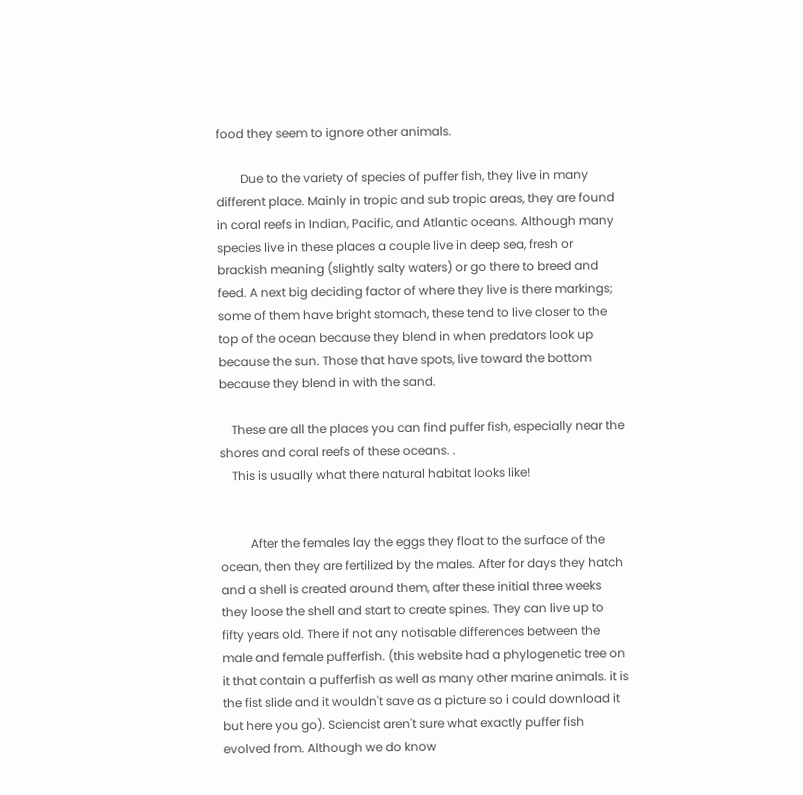food they seem to ignore other animals.

        Due to the variety of species of puffer fish, they live in many different place. Mainly in tropic and sub tropic areas, they are found in coral reefs in Indian, Pacific, and Atlantic oceans. Although many species live in these places a couple live in deep sea, fresh or brackish meaning (slightly salty waters) or go there to breed and feed. A next big deciding factor of where they live is there markings; some of them have bright stomach, these tend to live closer to the top of the ocean because they blend in when predators look up because the sun. Those that have spots, live toward the bottom because they blend in with the sand.

    These are all the places you can find puffer fish, especially near the shores and coral reefs of these oceans. .
    This is usually what there natural habitat looks like!


          After the females lay the eggs they float to the surface of the ocean, then they are fertilized by the males. After for days they hatch and a shell is created around them, after these initial three weeks they loose the shell and start to create spines. They can live up to fifty years old. There if not any notisable differences between the male and female pufferfish. (this website had a phylogenetic tree on it that contain a pufferfish as well as many other marine animals. it is the fist slide and it wouldn't save as a picture so i could download it but here you go). Sciencist aren't sure what exactly puffer fish evolved from. Although we do know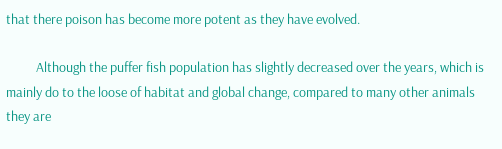that there poison has become more potent as they have evolved.

          Although the puffer fish population has slightly decreased over the years, which is mainly do to the loose of habitat and global change, compared to many other animals they are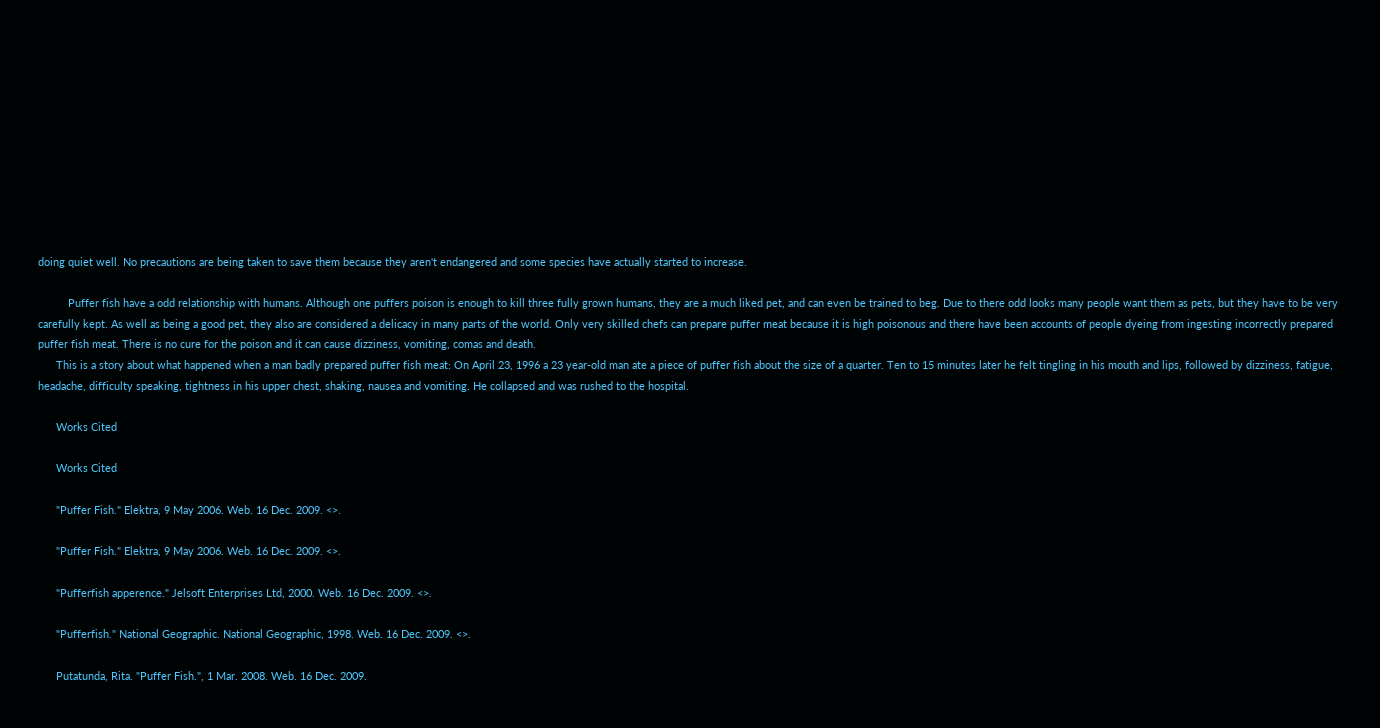doing quiet well. No precautions are being taken to save them because they aren't endangered and some species have actually started to increase.

          Puffer fish have a odd relationship with humans. Although one puffers poison is enough to kill three fully grown humans, they are a much liked pet, and can even be trained to beg. Due to there odd looks many people want them as pets, but they have to be very carefully kept. As well as being a good pet, they also are considered a delicacy in many parts of the world. Only very skilled chefs can prepare puffer meat because it is high poisonous and there have been accounts of people dyeing from ingesting incorrectly prepared puffer fish meat. There is no cure for the poison and it can cause dizziness, vomiting, comas and death.
      This is a story about what happened when a man badly prepared puffer fish meat: On April 23, 1996 a 23 year-old man ate a piece of puffer fish about the size of a quarter. Ten to 15 minutes later he felt tingling in his mouth and lips, followed by dizziness, fatigue, headache, difficulty speaking, tightness in his upper chest, shaking, nausea and vomiting. He collapsed and was rushed to the hospital.

      Works Cited

      Works Cited

      "Puffer Fish." Elektra, 9 May 2006. Web. 16 Dec. 2009. <>.

      "Puffer Fish." Elektra, 9 May 2006. Web. 16 Dec. 2009. <>.

      "Pufferfish apperence." Jelsoft Enterprises Ltd, 2000. Web. 16 Dec. 2009. <>.

      "Pufferfish." National Geographic. National Geographic, 1998. Web. 16 Dec. 2009. <>.

      Putatunda, Rita. "Puffer Fish.", 1 Mar. 2008. Web. 16 Dec. 2009.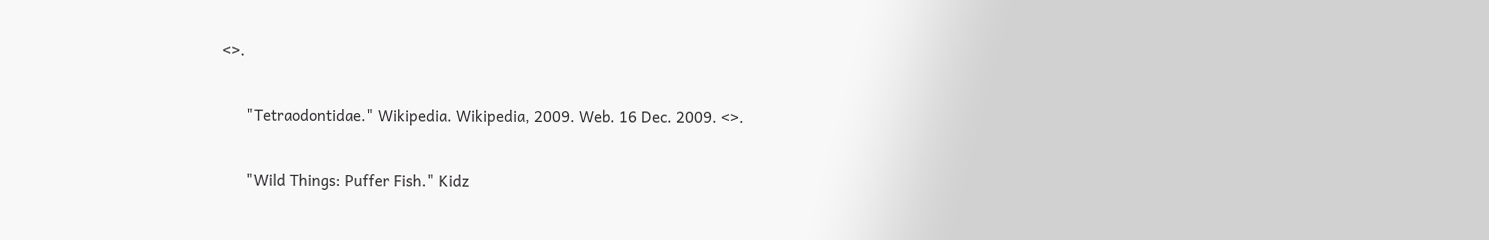<>.

      "Tetraodontidae." Wikipedia. Wikipedia, 2009. Web. 16 Dec. 2009. <>.

      "Wild Things: Puffer Fish." Kidz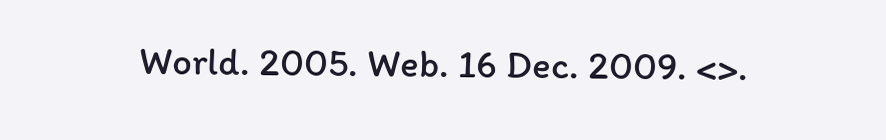World. 2005. Web. 16 Dec. 2009. <>.